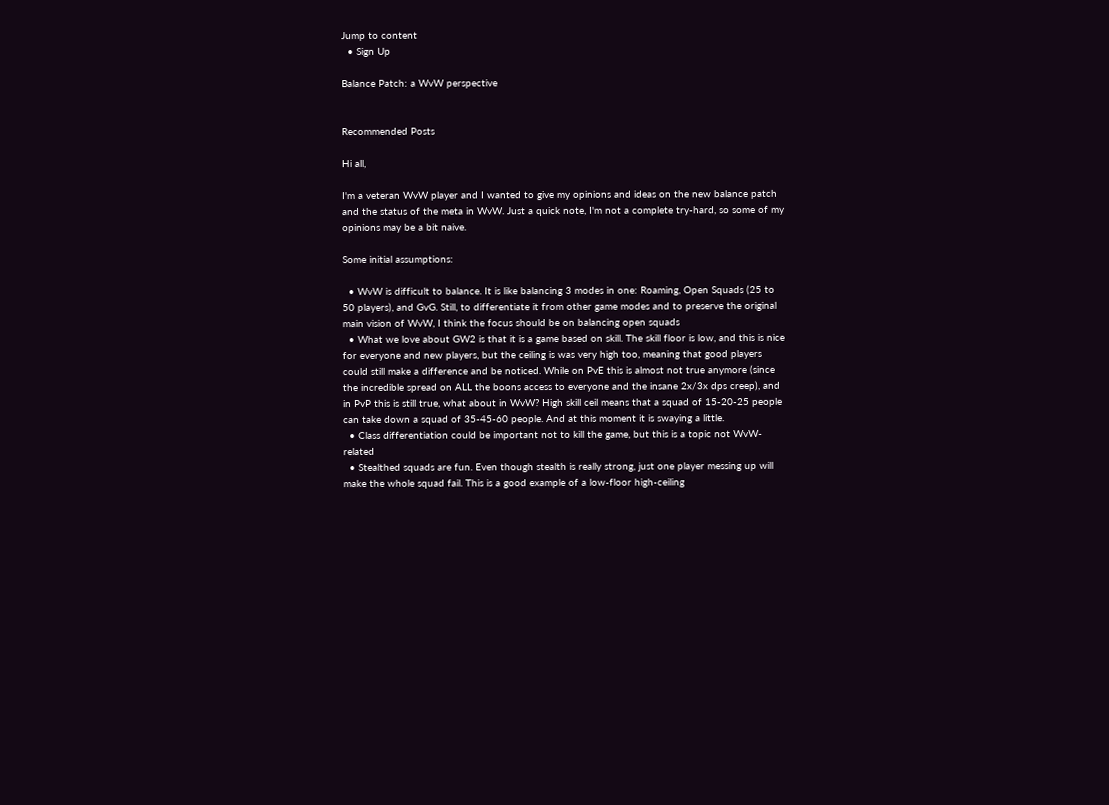Jump to content
  • Sign Up

Balance Patch: a WvW perspective


Recommended Posts

Hi all,

I'm a veteran WvW player and I wanted to give my opinions and ideas on the new balance patch and the status of the meta in WvW. Just a quick note, I'm not a complete try-hard, so some of my opinions may be a bit naive.

Some initial assumptions:

  • WvW is difficult to balance. It is like balancing 3 modes in one: Roaming, Open Squads (25 to 50 players), and GvG. Still, to differentiate it from other game modes and to preserve the original main vision of WvW, I think the focus should be on balancing open squads
  • What we love about GW2 is that it is a game based on skill. The skill floor is low, and this is nice for everyone and new players, but the ceiling is was very high too, meaning that good players could still make a difference and be noticed. While on PvE this is almost not true anymore (since the incredible spread on ALL the boons access to everyone and the insane 2x/3x dps creep), and in PvP this is still true, what about in WvW? High skill ceil means that a squad of 15-20-25 people can take down a squad of 35-45-60 people. And at this moment it is swaying a little.
  • Class differentiation could be important not to kill the game, but this is a topic not WvW-related
  • Stealthed squads are fun. Even though stealth is really strong, just one player messing up will make the whole squad fail. This is a good example of a low-floor high-ceiling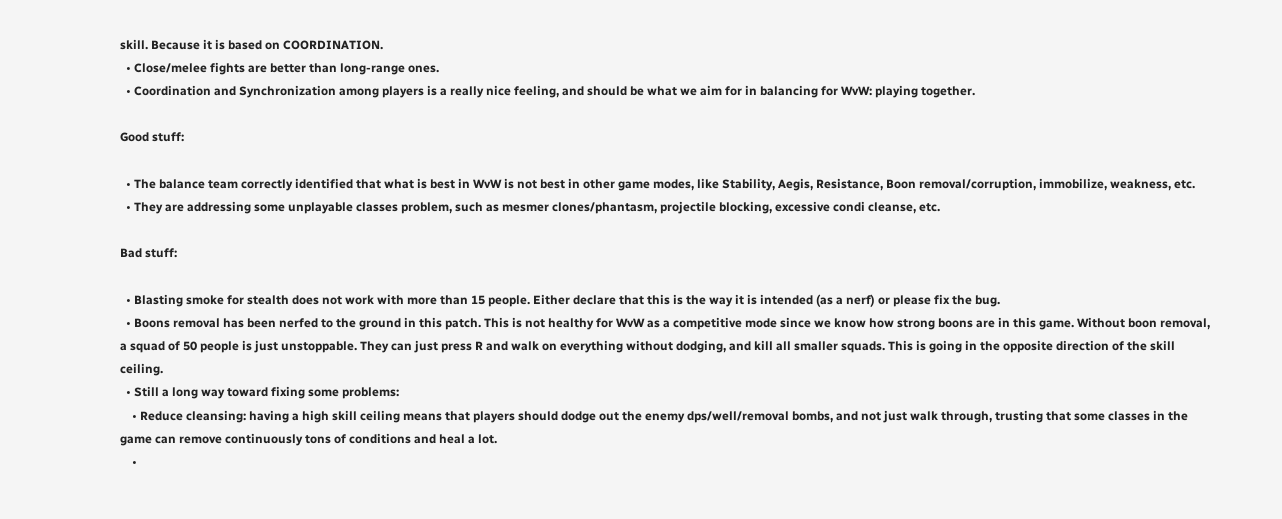skill. Because it is based on COORDINATION.
  • Close/melee fights are better than long-range ones.
  • Coordination and Synchronization among players is a really nice feeling, and should be what we aim for in balancing for WvW: playing together.

Good stuff:

  • The balance team correctly identified that what is best in WvW is not best in other game modes, like Stability, Aegis, Resistance, Boon removal/corruption, immobilize, weakness, etc.
  • They are addressing some unplayable classes problem, such as mesmer clones/phantasm, projectile blocking, excessive condi cleanse, etc.

Bad stuff:

  • Blasting smoke for stealth does not work with more than 15 people. Either declare that this is the way it is intended (as a nerf) or please fix the bug.
  • Boons removal has been nerfed to the ground in this patch. This is not healthy for WvW as a competitive mode since we know how strong boons are in this game. Without boon removal, a squad of 50 people is just unstoppable. They can just press R and walk on everything without dodging, and kill all smaller squads. This is going in the opposite direction of the skill ceiling.
  • Still a long way toward fixing some problems:
    • Reduce cleansing: having a high skill ceiling means that players should dodge out the enemy dps/well/removal bombs, and not just walk through, trusting that some classes in the game can remove continuously tons of conditions and heal a lot.
    •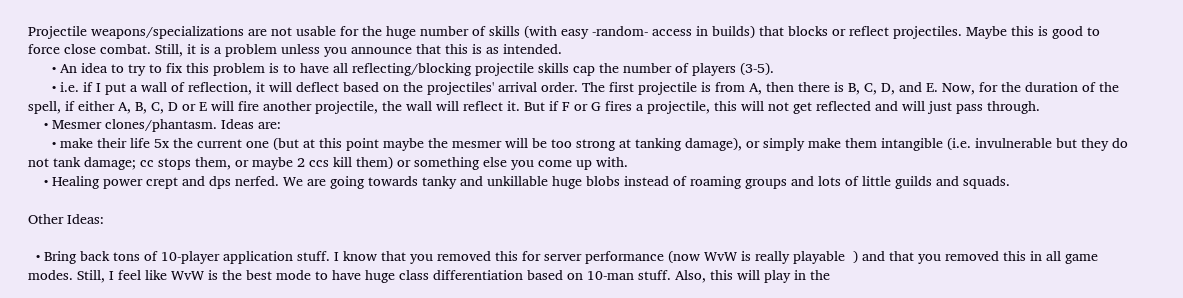Projectile weapons/specializations are not usable for the huge number of skills (with easy -random- access in builds) that blocks or reflect projectiles. Maybe this is good to force close combat. Still, it is a problem unless you announce that this is as intended.
      • An idea to try to fix this problem is to have all reflecting/blocking projectile skills cap the number of players (3-5).
      • i.e. if I put a wall of reflection, it will deflect based on the projectiles' arrival order. The first projectile is from A, then there is B, C, D, and E. Now, for the duration of the spell, if either A, B, C, D or E will fire another projectile, the wall will reflect it. But if F or G fires a projectile, this will not get reflected and will just pass through.
    • Mesmer clones/phantasm. Ideas are:
      • make their life 5x the current one (but at this point maybe the mesmer will be too strong at tanking damage), or simply make them intangible (i.e. invulnerable but they do not tank damage; cc stops them, or maybe 2 ccs kill them) or something else you come up with.
    • Healing power crept and dps nerfed. We are going towards tanky and unkillable huge blobs instead of roaming groups and lots of little guilds and squads.

Other Ideas:

  • Bring back tons of 10-player application stuff. I know that you removed this for server performance (now WvW is really playable  ) and that you removed this in all game modes. Still, I feel like WvW is the best mode to have huge class differentiation based on 10-man stuff. Also, this will play in the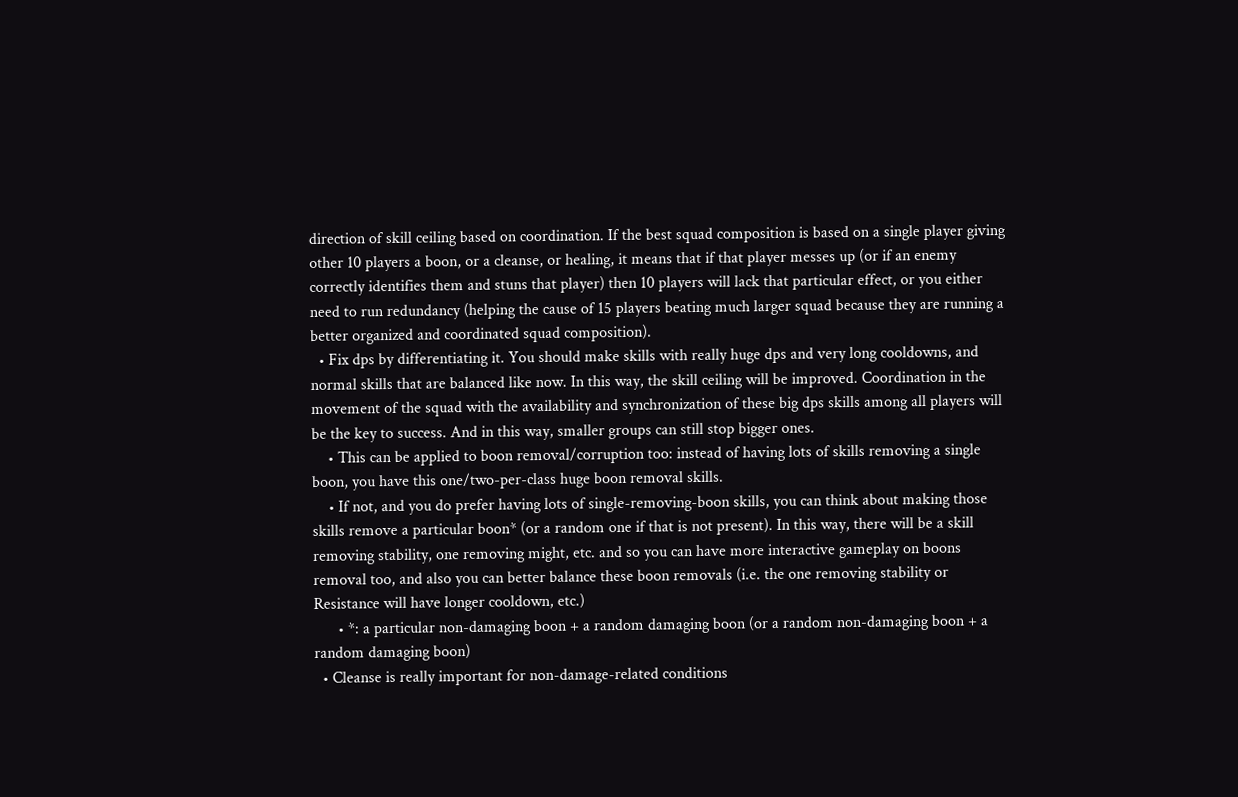direction of skill ceiling based on coordination. If the best squad composition is based on a single player giving other 10 players a boon, or a cleanse, or healing, it means that if that player messes up (or if an enemy correctly identifies them and stuns that player) then 10 players will lack that particular effect, or you either need to run redundancy (helping the cause of 15 players beating much larger squad because they are running a better organized and coordinated squad composition).
  • Fix dps by differentiating it. You should make skills with really huge dps and very long cooldowns, and normal skills that are balanced like now. In this way, the skill ceiling will be improved. Coordination in the movement of the squad with the availability and synchronization of these big dps skills among all players will be the key to success. And in this way, smaller groups can still stop bigger ones.
    • This can be applied to boon removal/corruption too: instead of having lots of skills removing a single boon, you have this one/two-per-class huge boon removal skills.
    • If not, and you do prefer having lots of single-removing-boon skills, you can think about making those skills remove a particular boon* (or a random one if that is not present). In this way, there will be a skill removing stability, one removing might, etc. and so you can have more interactive gameplay on boons removal too, and also you can better balance these boon removals (i.e. the one removing stability or Resistance will have longer cooldown, etc.)
      • *: a particular non-damaging boon + a random damaging boon (or a random non-damaging boon + a random damaging boon)
  • Cleanse is really important for non-damage-related conditions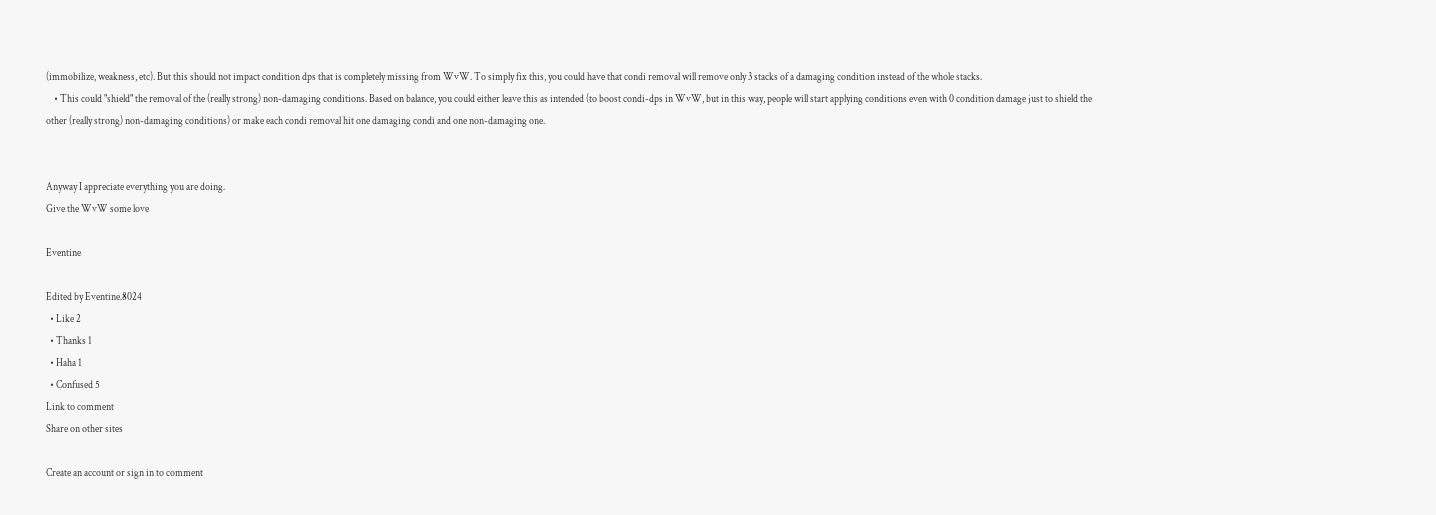(immobilize, weakness, etc). But this should not impact condition dps that is completely missing from WvW. To simply fix this, you could have that condi removal will remove only 3 stacks of a damaging condition instead of the whole stacks.
    • This could "shield" the removal of the (really strong) non-damaging conditions. Based on balance, you could either leave this as intended (to boost condi-dps in WvW, but in this way, people will start applying conditions even with 0 condition damage just to shield the other (really strong) non-damaging conditions) or make each condi removal hit one damaging condi and one non-damaging one.


Anyway I appreciate everything you are doing.
Give the WvW some love

Eventine

Edited by Eventine.8024
  • Like 2
  • Thanks 1
  • Haha 1
  • Confused 5
Link to comment
Share on other sites

Create an account or sign in to comment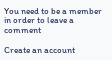You need to be a member in order to leave a comment

Create an account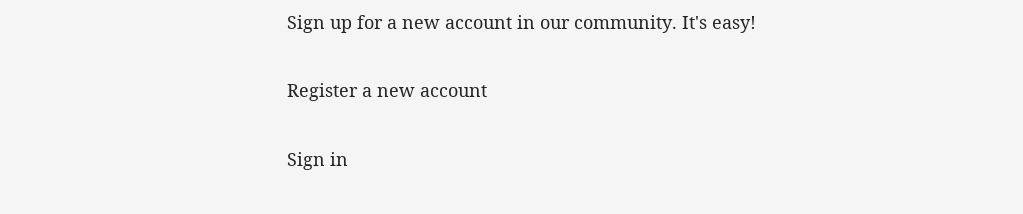Sign up for a new account in our community. It's easy!

Register a new account

Sign in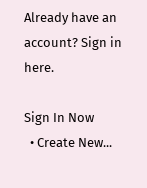Already have an account? Sign in here.

Sign In Now
  • Create New...